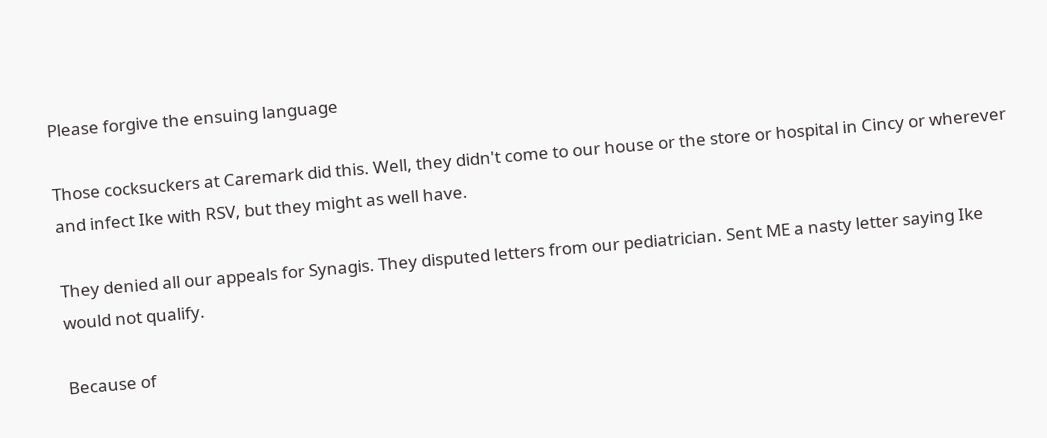Please forgive the ensuing language

Those cocksuckers at Caremark did this. Well, they didn't come to our house or the store or hospital in Cincy or wherever and infect Ike with RSV, but they might as well have.

They denied all our appeals for Synagis. They disputed letters from our pediatrician. Sent ME a nasty letter saying Ike would not qualify.

Because of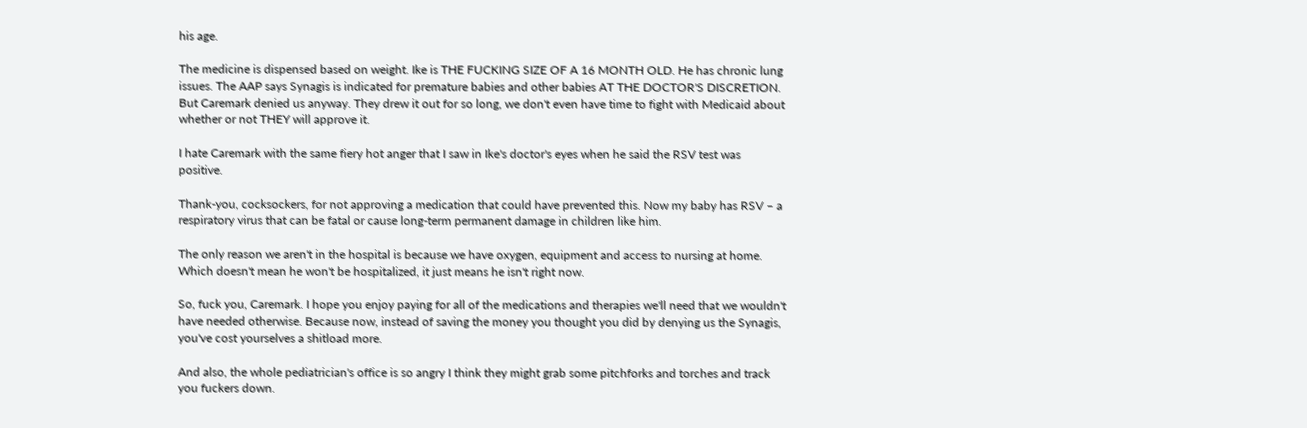his age.

The medicine is dispensed based on weight. Ike is THE FUCKING SIZE OF A 16 MONTH OLD. He has chronic lung issues. The AAP says Synagis is indicated for premature babies and other babies AT THE DOCTOR'S DISCRETION. But Caremark denied us anyway. They drew it out for so long, we don't even have time to fight with Medicaid about whether or not THEY will approve it.

I hate Caremark with the same fiery hot anger that I saw in Ike's doctor's eyes when he said the RSV test was positive.

Thank-you, cocksockers, for not approving a medication that could have prevented this. Now my baby has RSV – a respiratory virus that can be fatal or cause long-term permanent damage in children like him.

The only reason we aren't in the hospital is because we have oxygen, equipment and access to nursing at home. Which doesn't mean he won't be hospitalized, it just means he isn't right now.

So, fuck you, Caremark. I hope you enjoy paying for all of the medications and therapies we'll need that we wouldn't have needed otherwise. Because now, instead of saving the money you thought you did by denying us the Synagis, you've cost yourselves a shitload more.

And also, the whole pediatrician's office is so angry I think they might grab some pitchforks and torches and track you fuckers down.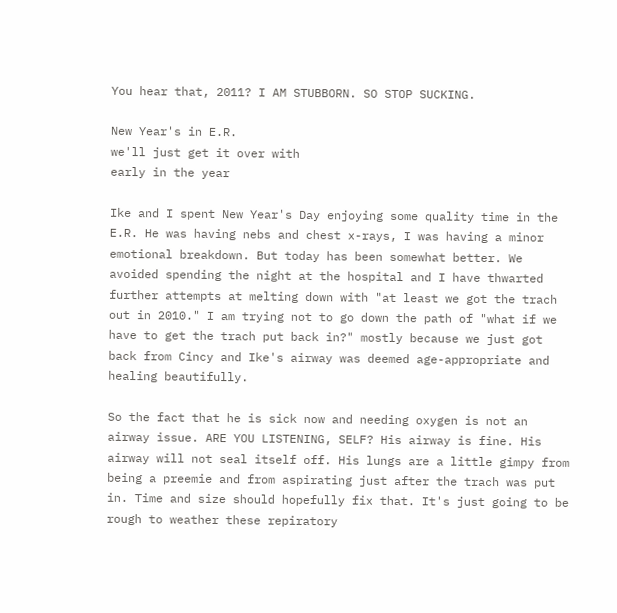You hear that, 2011? I AM STUBBORN. SO STOP SUCKING.

New Year's in E.R.
we'll just get it over with
early in the year

Ike and I spent New Year's Day enjoying some quality time in the E.R. He was having nebs and chest x-rays, I was having a minor emotional breakdown. But today has been somewhat better. We avoided spending the night at the hospital and I have thwarted further attempts at melting down with "at least we got the trach out in 2010." I am trying not to go down the path of "what if we have to get the trach put back in?" mostly because we just got back from Cincy and Ike's airway was deemed age-appropriate and healing beautifully.

So the fact that he is sick now and needing oxygen is not an airway issue. ARE YOU LISTENING, SELF? His airway is fine. His airway will not seal itself off. His lungs are a little gimpy from being a preemie and from aspirating just after the trach was put in. Time and size should hopefully fix that. It's just going to be rough to weather these repiratory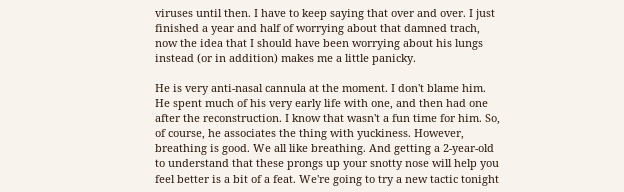viruses until then. I have to keep saying that over and over. I just finished a year and half of worrying about that damned trach, now the idea that I should have been worrying about his lungs instead (or in addition) makes me a little panicky.

He is very anti-nasal cannula at the moment. I don't blame him. He spent much of his very early life with one, and then had one after the reconstruction. I know that wasn't a fun time for him. So, of course, he associates the thing with yuckiness. However, breathing is good. We all like breathing. And getting a 2-year-old to understand that these prongs up your snotty nose will help you feel better is a bit of a feat. We're going to try a new tactic tonight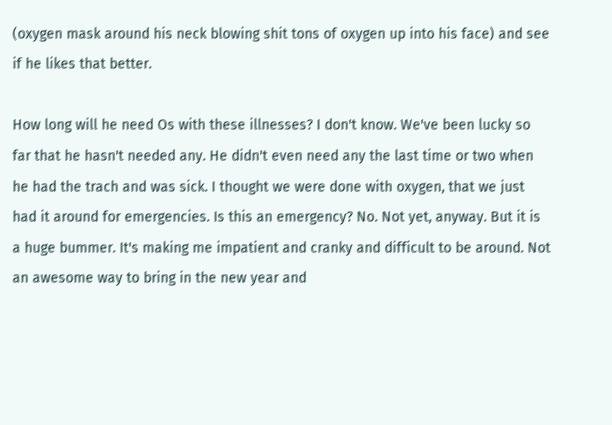(oxygen mask around his neck blowing shit tons of oxygen up into his face) and see if he likes that better.

How long will he need Os with these illnesses? I don't know. We've been lucky so far that he hasn't needed any. He didn't even need any the last time or two when he had the trach and was sick. I thought we were done with oxygen, that we just had it around for emergencies. Is this an emergency? No. Not yet, anyway. But it is a huge bummer. It's making me impatient and cranky and difficult to be around. Not an awesome way to bring in the new year and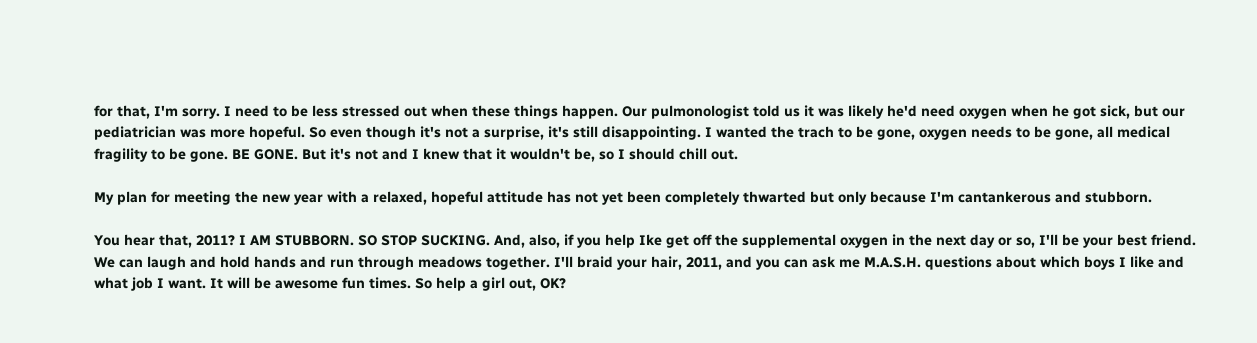for that, I'm sorry. I need to be less stressed out when these things happen. Our pulmonologist told us it was likely he'd need oxygen when he got sick, but our pediatrician was more hopeful. So even though it's not a surprise, it's still disappointing. I wanted the trach to be gone, oxygen needs to be gone, all medical fragility to be gone. BE GONE. But it's not and I knew that it wouldn't be, so I should chill out.

My plan for meeting the new year with a relaxed, hopeful attitude has not yet been completely thwarted but only because I'm cantankerous and stubborn.

You hear that, 2011? I AM STUBBORN. SO STOP SUCKING. And, also, if you help Ike get off the supplemental oxygen in the next day or so, I'll be your best friend. We can laugh and hold hands and run through meadows together. I'll braid your hair, 2011, and you can ask me M.A.S.H. questions about which boys I like and what job I want. It will be awesome fun times. So help a girl out, OK?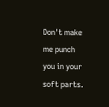Don't make me punch you in your soft parts.